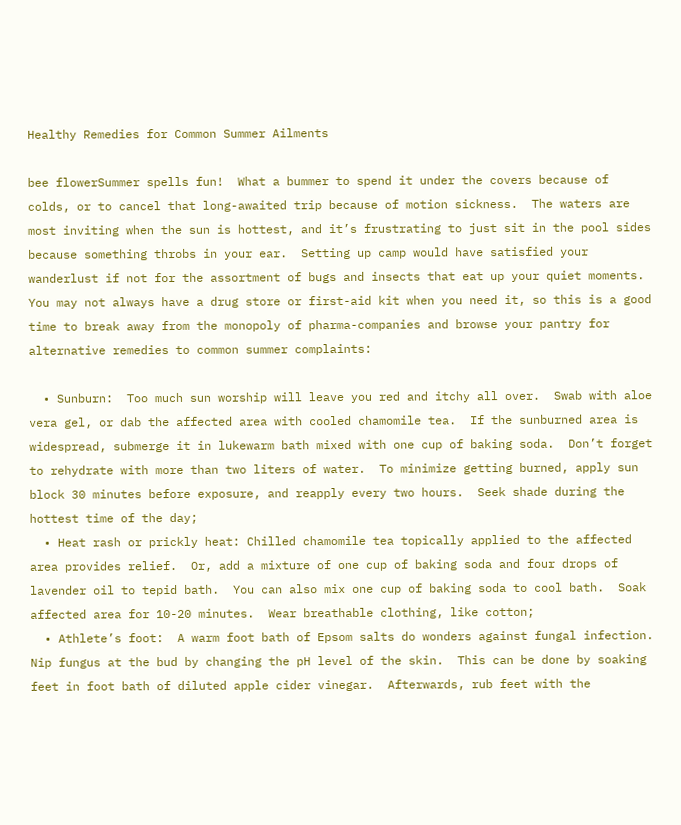Healthy Remedies for Common Summer Ailments

bee flowerSummer spells fun!  What a bummer to spend it under the covers because of colds, or to cancel that long-awaited trip because of motion sickness.  The waters are most inviting when the sun is hottest, and it’s frustrating to just sit in the pool sides because something throbs in your ear.  Setting up camp would have satisfied your wanderlust if not for the assortment of bugs and insects that eat up your quiet moments.  You may not always have a drug store or first-aid kit when you need it, so this is a good time to break away from the monopoly of pharma-companies and browse your pantry for alternative remedies to common summer complaints:

  • Sunburn:  Too much sun worship will leave you red and itchy all over.  Swab with aloe vera gel, or dab the affected area with cooled chamomile tea.  If the sunburned area is widespread, submerge it in lukewarm bath mixed with one cup of baking soda.  Don’t forget to rehydrate with more than two liters of water.  To minimize getting burned, apply sun block 30 minutes before exposure, and reapply every two hours.  Seek shade during the hottest time of the day;
  • Heat rash or prickly heat: Chilled chamomile tea topically applied to the affected area provides relief.  Or, add a mixture of one cup of baking soda and four drops of lavender oil to tepid bath.  You can also mix one cup of baking soda to cool bath.  Soak affected area for 10-20 minutes.  Wear breathable clothing, like cotton;
  • Athlete’s foot:  A warm foot bath of Epsom salts do wonders against fungal infection.  Nip fungus at the bud by changing the pH level of the skin.  This can be done by soaking feet in foot bath of diluted apple cider vinegar.  Afterwards, rub feet with the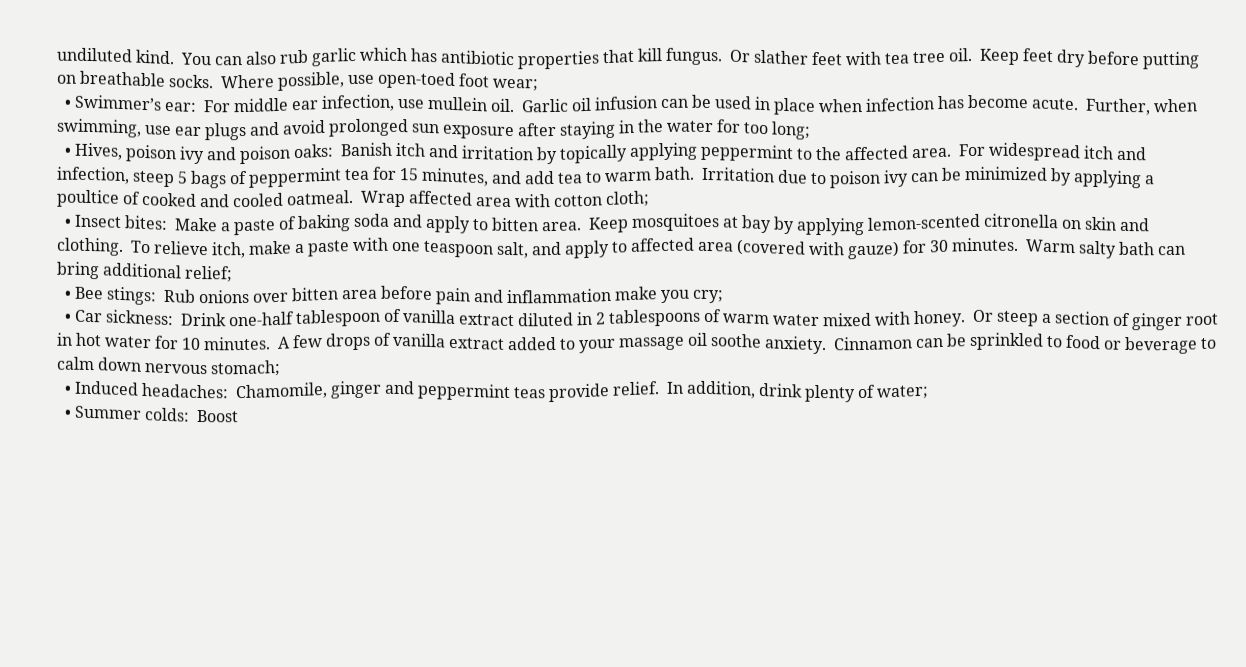undiluted kind.  You can also rub garlic which has antibiotic properties that kill fungus.  Or slather feet with tea tree oil.  Keep feet dry before putting on breathable socks.  Where possible, use open-toed foot wear;
  • Swimmer’s ear:  For middle ear infection, use mullein oil.  Garlic oil infusion can be used in place when infection has become acute.  Further, when swimming, use ear plugs and avoid prolonged sun exposure after staying in the water for too long;
  • Hives, poison ivy and poison oaks:  Banish itch and irritation by topically applying peppermint to the affected area.  For widespread itch and infection, steep 5 bags of peppermint tea for 15 minutes, and add tea to warm bath.  Irritation due to poison ivy can be minimized by applying a poultice of cooked and cooled oatmeal.  Wrap affected area with cotton cloth;
  • Insect bites:  Make a paste of baking soda and apply to bitten area.  Keep mosquitoes at bay by applying lemon-scented citronella on skin and clothing.  To relieve itch, make a paste with one teaspoon salt, and apply to affected area (covered with gauze) for 30 minutes.  Warm salty bath can bring additional relief;
  • Bee stings:  Rub onions over bitten area before pain and inflammation make you cry;
  • Car sickness:  Drink one-half tablespoon of vanilla extract diluted in 2 tablespoons of warm water mixed with honey.  Or steep a section of ginger root in hot water for 10 minutes.  A few drops of vanilla extract added to your massage oil soothe anxiety.  Cinnamon can be sprinkled to food or beverage to calm down nervous stomach;
  • Induced headaches:  Chamomile, ginger and peppermint teas provide relief.  In addition, drink plenty of water;
  • Summer colds:  Boost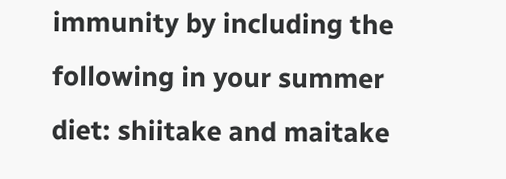immunity by including the following in your summer diet: shiitake and maitake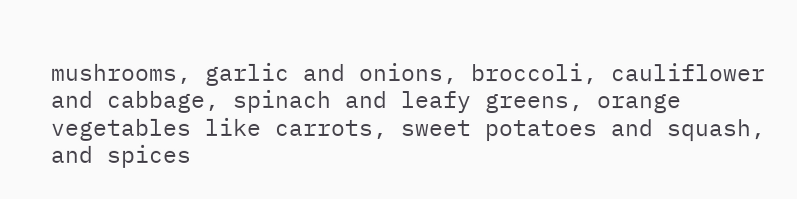mushrooms, garlic and onions, broccoli, cauliflower and cabbage, spinach and leafy greens, orange vegetables like carrots, sweet potatoes and squash, and spices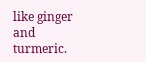like ginger and turmeric.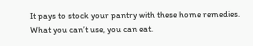It pays to stock your pantry with these home remedies.  What you can’t use, you can eat.